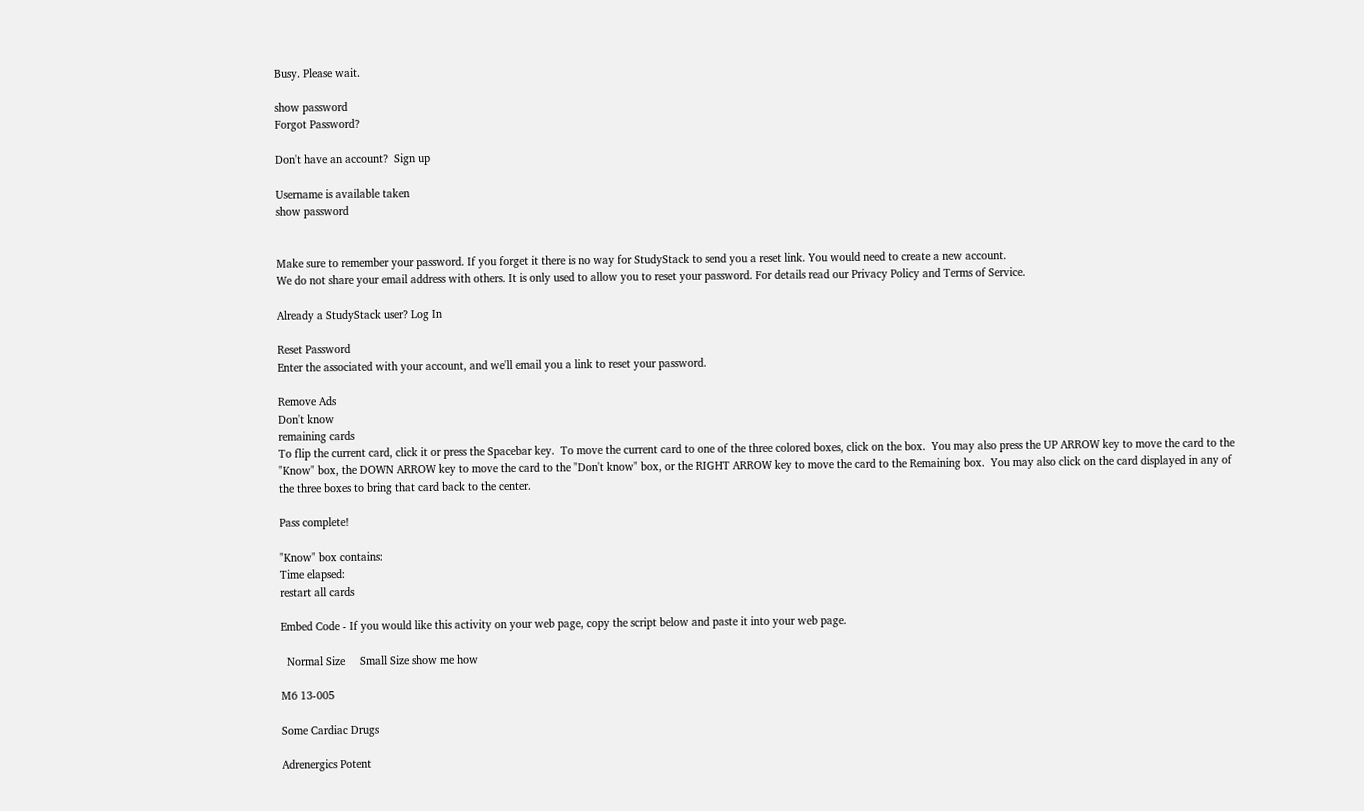Busy. Please wait.

show password
Forgot Password?

Don't have an account?  Sign up

Username is available taken
show password


Make sure to remember your password. If you forget it there is no way for StudyStack to send you a reset link. You would need to create a new account.
We do not share your email address with others. It is only used to allow you to reset your password. For details read our Privacy Policy and Terms of Service.

Already a StudyStack user? Log In

Reset Password
Enter the associated with your account, and we'll email you a link to reset your password.

Remove Ads
Don't know
remaining cards
To flip the current card, click it or press the Spacebar key.  To move the current card to one of the three colored boxes, click on the box.  You may also press the UP ARROW key to move the card to the "Know" box, the DOWN ARROW key to move the card to the "Don't know" box, or the RIGHT ARROW key to move the card to the Remaining box.  You may also click on the card displayed in any of the three boxes to bring that card back to the center.

Pass complete!

"Know" box contains:
Time elapsed:
restart all cards

Embed Code - If you would like this activity on your web page, copy the script below and paste it into your web page.

  Normal Size     Small Size show me how

M6 13-005

Some Cardiac Drugs

Adrenergics Potent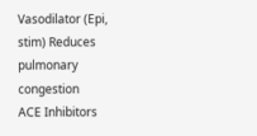Vasodilator (Epi, stim) Reduces pulmonary congestion
ACE Inhibitors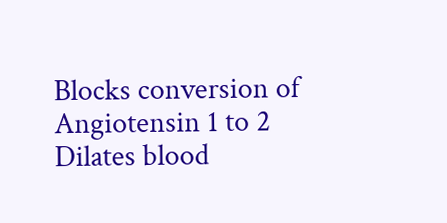Blocks conversion of Angiotensin 1 to 2 Dilates blood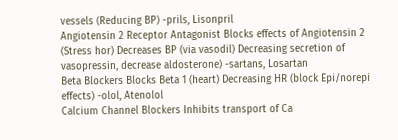vessels (Reducing BP) -prils, Lisonpril
Angiotensin 2 Receptor Antagonist Blocks effects of Angiotensin 2 (Stress hor) Decreases BP (via vasodil) Decreasing secretion of vasopressin, decrease aldosterone) -sartans, Losartan
Beta Blockers Blocks Beta 1 (heart) Decreasing HR (block Epi/norepi effects) -olol, Atenolol
Calcium Channel Blockers Inhibits transport of Ca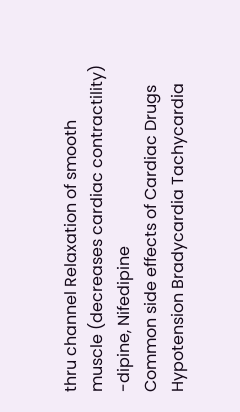thru channel Relaxation of smooth muscle (decreases cardiac contractility) -dipine, Nifedipine
Common side effects of Cardiac Drugs Hypotension Bradycardia Tachycardia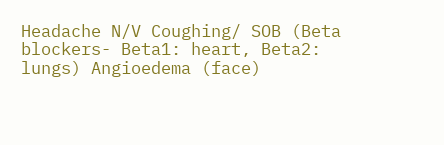Headache N/V Coughing/ SOB (Beta blockers- Beta1: heart, Beta2: lungs) Angioedema (face)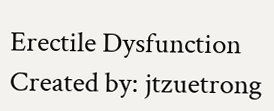Erectile Dysfunction
Created by: jtzuetrong